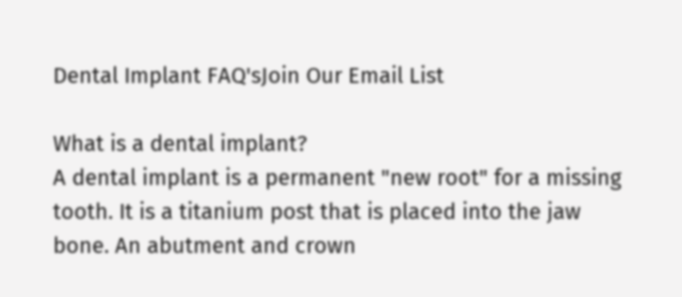Dental Implant FAQ'sJoin Our Email List

What is a dental implant?
A dental implant is a permanent "new root" for a missing tooth. It is a titanium post that is placed into the jaw bone. An abutment and crown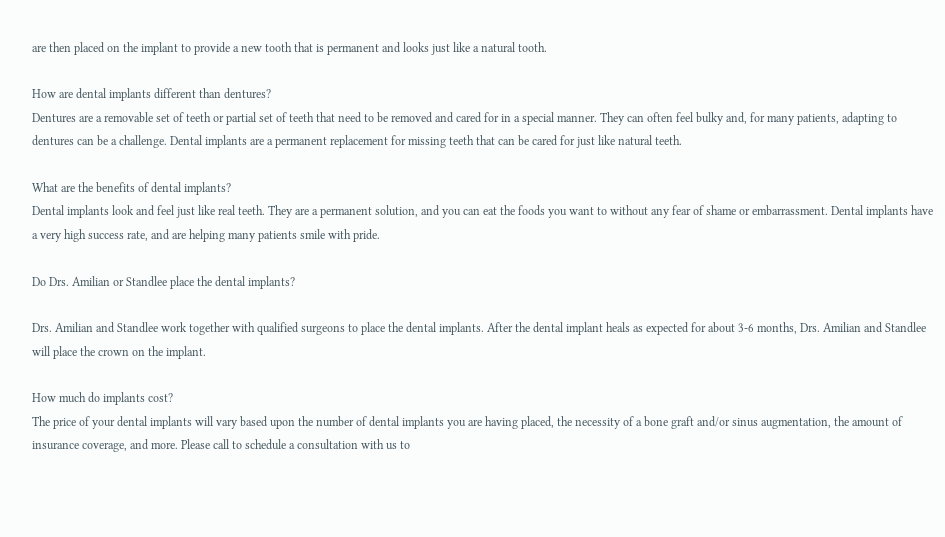are then placed on the implant to provide a new tooth that is permanent and looks just like a natural tooth.

How are dental implants different than dentures?
Dentures are a removable set of teeth or partial set of teeth that need to be removed and cared for in a special manner. They can often feel bulky and, for many patients, adapting to dentures can be a challenge. Dental implants are a permanent replacement for missing teeth that can be cared for just like natural teeth.

What are the benefits of dental implants?
Dental implants look and feel just like real teeth. They are a permanent solution, and you can eat the foods you want to without any fear of shame or embarrassment. Dental implants have a very high success rate, and are helping many patients smile with pride.

Do Drs. Amilian or Standlee place the dental implants?

Drs. Amilian and Standlee work together with qualified surgeons to place the dental implants. After the dental implant heals as expected for about 3-6 months, Drs. Amilian and Standlee will place the crown on the implant.

How much do implants cost?
The price of your dental implants will vary based upon the number of dental implants you are having placed, the necessity of a bone graft and/or sinus augmentation, the amount of insurance coverage, and more. Please call to schedule a consultation with us to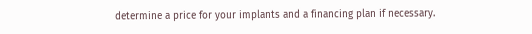determine a price for your implants and a financing plan if necessary.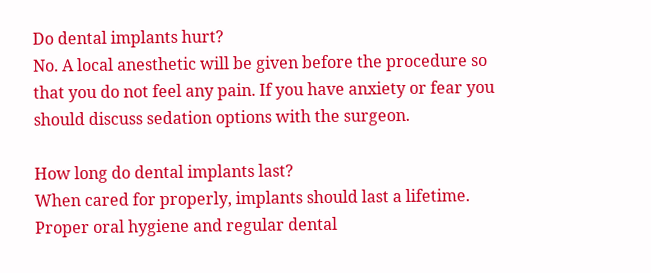Do dental implants hurt?
No. A local anesthetic will be given before the procedure so that you do not feel any pain. If you have anxiety or fear you should discuss sedation options with the surgeon.

How long do dental implants last?
When cared for properly, implants should last a lifetime. Proper oral hygiene and regular dental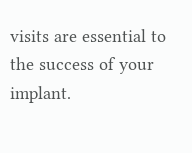visits are essential to the success of your implant.